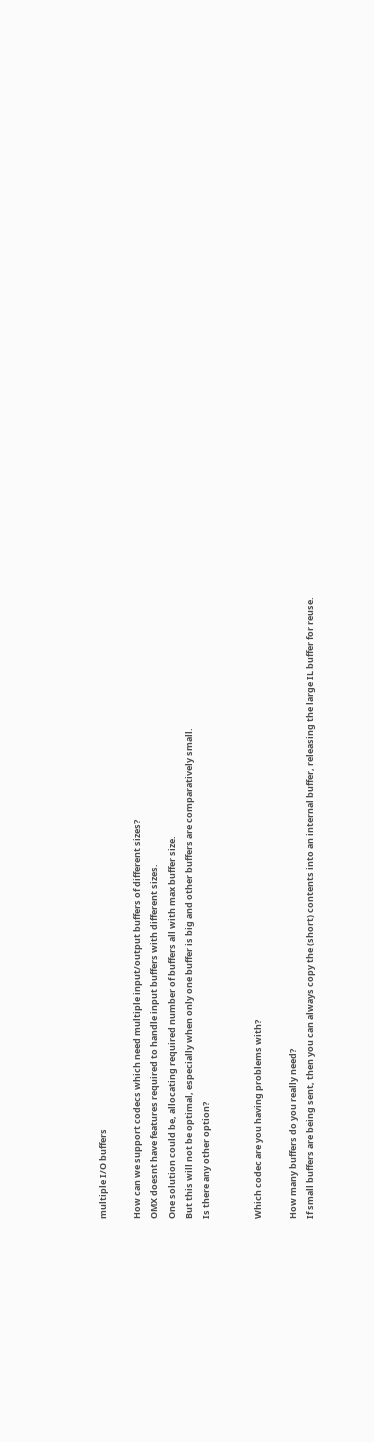multiple I/O buffers

How can we support codecs which need multiple input/output buffers of different sizes?
OMX doesnt have features required to handle input buffers with different sizes.
One solution could be, allocating required number of buffers all with max buffer size.
But this will not be optimal, especially when only one buffer is big and other buffers are comparatively small.
Is there any other option?


Which codec are you having problems with?

How many buffers do you really need?
If small buffers are being sent, then you can always copy the (short) contents into an internal buffer, releasing the large IL buffer for reuse.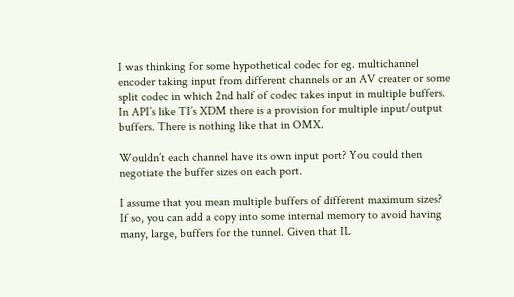I was thinking for some hypothetical codec for eg. multichannel encoder taking input from different channels or an AV creater or some split codec in which 2nd half of codec takes input in multiple buffers. In API’s like TI’s XDM there is a provision for multiple input/output buffers. There is nothing like that in OMX.

Wouldn’t each channel have its own input port? You could then negotiate the buffer sizes on each port.

I assume that you mean multiple buffers of different maximum sizes? If so, you can add a copy into some internal memory to avoid having many, large, buffers for the tunnel. Given that IL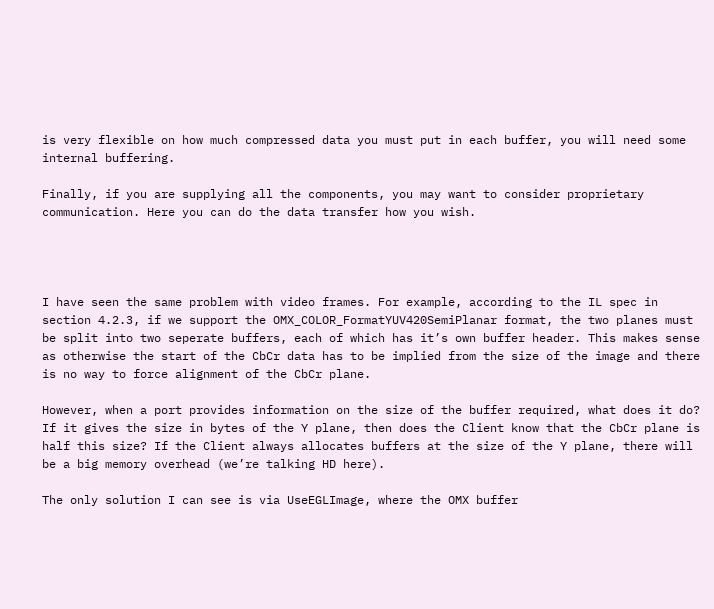is very flexible on how much compressed data you must put in each buffer, you will need some internal buffering.

Finally, if you are supplying all the components, you may want to consider proprietary communication. Here you can do the data transfer how you wish.




I have seen the same problem with video frames. For example, according to the IL spec in section 4.2.3, if we support the OMX_COLOR_FormatYUV420SemiPlanar format, the two planes must be split into two seperate buffers, each of which has it’s own buffer header. This makes sense as otherwise the start of the CbCr data has to be implied from the size of the image and there is no way to force alignment of the CbCr plane.

However, when a port provides information on the size of the buffer required, what does it do? If it gives the size in bytes of the Y plane, then does the Client know that the CbCr plane is half this size? If the Client always allocates buffers at the size of the Y plane, there will be a big memory overhead (we’re talking HD here).

The only solution I can see is via UseEGLImage, where the OMX buffer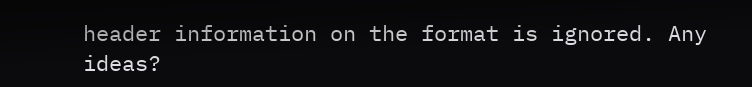header information on the format is ignored. Any ideas?